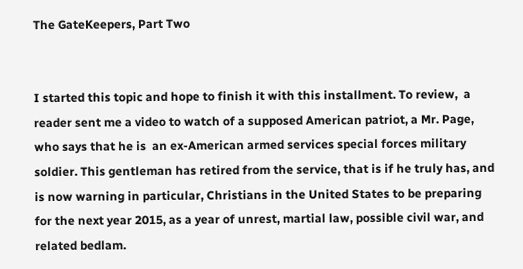The GateKeepers, Part Two


I started this topic and hope to finish it with this installment. To review,  a reader sent me a video to watch of a supposed American patriot, a Mr. Page, who says that he is  an ex-American armed services special forces military soldier. This gentleman has retired from the service, that is if he truly has, and is now warning in particular, Christians in the United States to be preparing for the next year 2015, as a year of unrest, martial law, possible civil war, and related bedlam.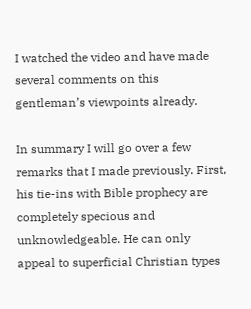I watched the video and have made several comments on this gentleman’s viewpoints already.

In summary I will go over a few remarks that I made previously. First, his tie-ins with Bible prophecy are completely specious and unknowledgeable. He can only appeal to superficial Christian types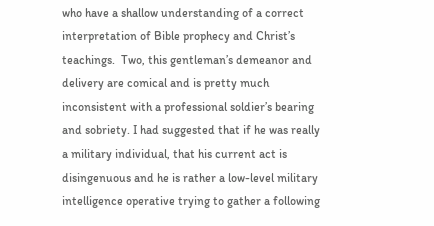who have a shallow understanding of a correct interpretation of Bible prophecy and Christ’s teachings.  Two, this gentleman’s demeanor and delivery are comical and is pretty much inconsistent with a professional soldier’s bearing and sobriety. I had suggested that if he was really a military individual, that his current act is disingenuous and he is rather a low-level military intelligence operative trying to gather a following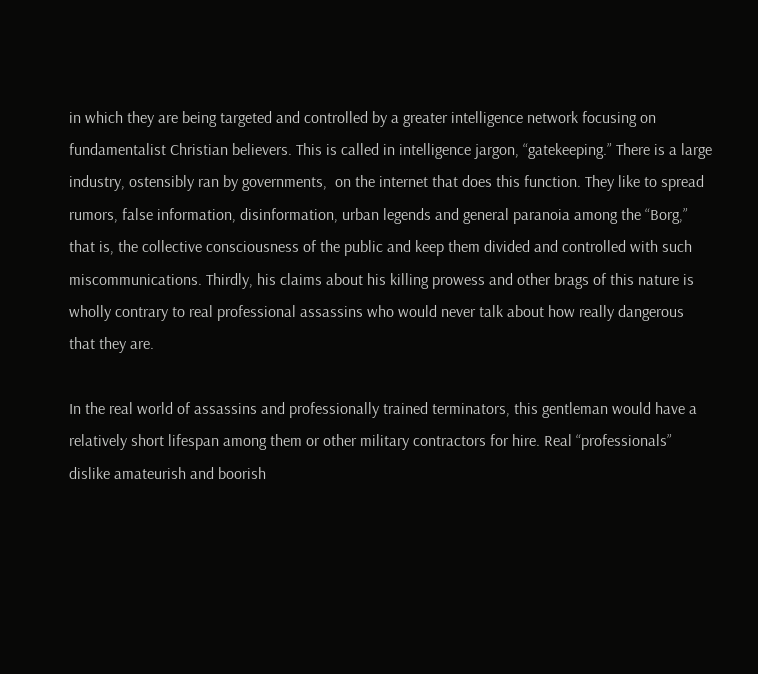in which they are being targeted and controlled by a greater intelligence network focusing on fundamentalist Christian believers. This is called in intelligence jargon, “gatekeeping.” There is a large industry, ostensibly ran by governments,  on the internet that does this function. They like to spread rumors, false information, disinformation, urban legends and general paranoia among the “Borg,” that is, the collective consciousness of the public and keep them divided and controlled with such miscommunications. Thirdly, his claims about his killing prowess and other brags of this nature is wholly contrary to real professional assassins who would never talk about how really dangerous that they are.

In the real world of assassins and professionally trained terminators, this gentleman would have a relatively short lifespan among them or other military contractors for hire. Real “professionals”  dislike amateurish and boorish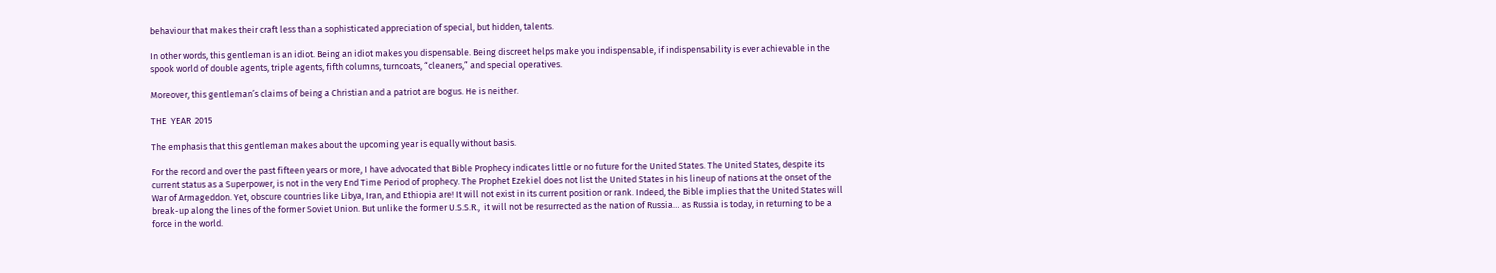behaviour that makes their craft less than a sophisticated appreciation of special, but hidden, talents.

In other words, this gentleman is an idiot. Being an idiot makes you dispensable. Being discreet helps make you indispensable, if indispensability is ever achievable in the spook world of double agents, triple agents, fifth columns, turncoats, “cleaners,” and special operatives.

Moreover, this gentleman’s claims of being a Christian and a patriot are bogus. He is neither.

THE  YEAR  2015

The emphasis that this gentleman makes about the upcoming year is equally without basis.

For the record and over the past fifteen years or more, I have advocated that Bible Prophecy indicates little or no future for the United States. The United States, despite its current status as a Superpower, is not in the very End Time Period of prophecy. The Prophet Ezekiel does not list the United States in his lineup of nations at the onset of the War of Armageddon. Yet, obscure countries like Libya, Iran, and Ethiopia are! It will not exist in its current position or rank. Indeed, the Bible implies that the United States will break-up along the lines of the former Soviet Union. But unlike the former U.S.S.R.,  it will not be resurrected as the nation of Russia… as Russia is today, in returning to be a force in the world.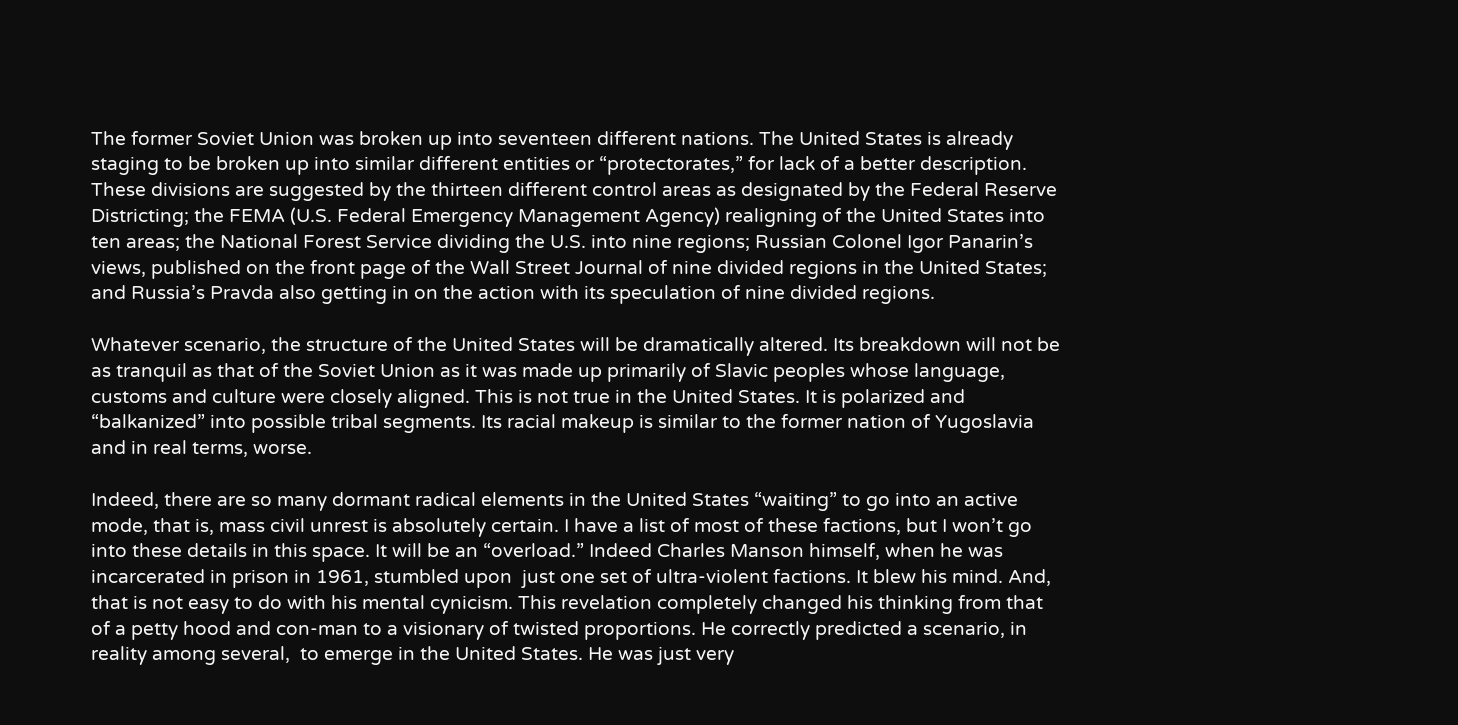The former Soviet Union was broken up into seventeen different nations. The United States is already staging to be broken up into similar different entities or “protectorates,” for lack of a better description. These divisions are suggested by the thirteen different control areas as designated by the Federal Reserve Districting; the FEMA (U.S. Federal Emergency Management Agency) realigning of the United States into ten areas; the National Forest Service dividing the U.S. into nine regions; Russian Colonel Igor Panarin’s views, published on the front page of the Wall Street Journal of nine divided regions in the United States; and Russia’s Pravda also getting in on the action with its speculation of nine divided regions.

Whatever scenario, the structure of the United States will be dramatically altered. Its breakdown will not be as tranquil as that of the Soviet Union as it was made up primarily of Slavic peoples whose language, customs and culture were closely aligned. This is not true in the United States. It is polarized and “balkanized” into possible tribal segments. Its racial makeup is similar to the former nation of Yugoslavia and in real terms, worse.

Indeed, there are so many dormant radical elements in the United States “waiting” to go into an active mode, that is, mass civil unrest is absolutely certain. I have a list of most of these factions, but I won’t go into these details in this space. It will be an “overload.” Indeed Charles Manson himself, when he was incarcerated in prison in 1961, stumbled upon  just one set of ultra-violent factions. It blew his mind. And, that is not easy to do with his mental cynicism. This revelation completely changed his thinking from that of a petty hood and con-man to a visionary of twisted proportions. He correctly predicted a scenario, in reality among several,  to emerge in the United States. He was just very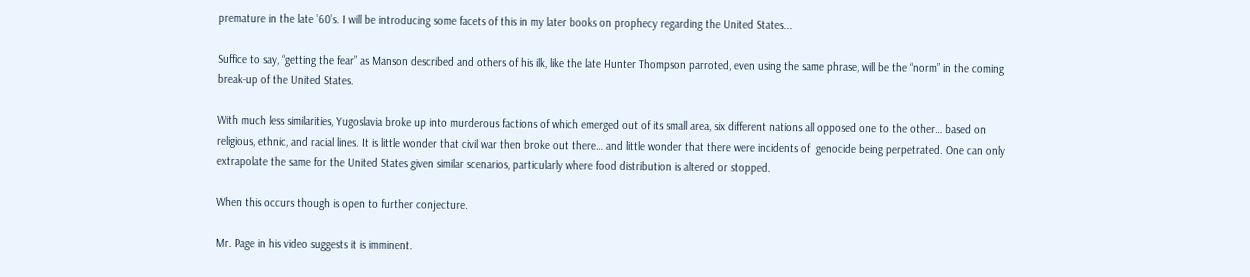premature in the late ’60’s. I will be introducing some facets of this in my later books on prophecy regarding the United States...

Suffice to say, “getting the fear” as Manson described and others of his ilk, like the late Hunter Thompson parroted, even using the same phrase, will be the “norm” in the coming break-up of the United States.

With much less similarities, Yugoslavia broke up into murderous factions of which emerged out of its small area, six different nations all opposed one to the other… based on religious, ethnic, and racial lines. It is little wonder that civil war then broke out there… and little wonder that there were incidents of  genocide being perpetrated. One can only extrapolate the same for the United States given similar scenarios, particularly where food distribution is altered or stopped.

When this occurs though is open to further conjecture.

Mr. Page in his video suggests it is imminent.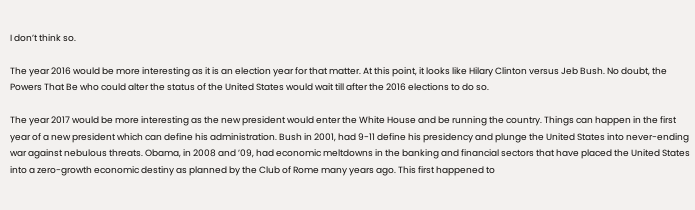I don’t think so.

The year 2016 would be more interesting as it is an election year for that matter. At this point, it looks like Hilary Clinton versus Jeb Bush. No doubt, the Powers That Be who could alter the status of the United States would wait till after the 2016 elections to do so.

The year 2017 would be more interesting as the new president would enter the White House and be running the country. Things can happen in the first year of a new president which can define his administration. Bush in 2001, had 9-11 define his presidency and plunge the United States into never-ending war against nebulous threats. Obama, in 2008 and ’09, had economic meltdowns in the banking and financial sectors that have placed the United States into a zero-growth economic destiny as planned by the Club of Rome many years ago. This first happened to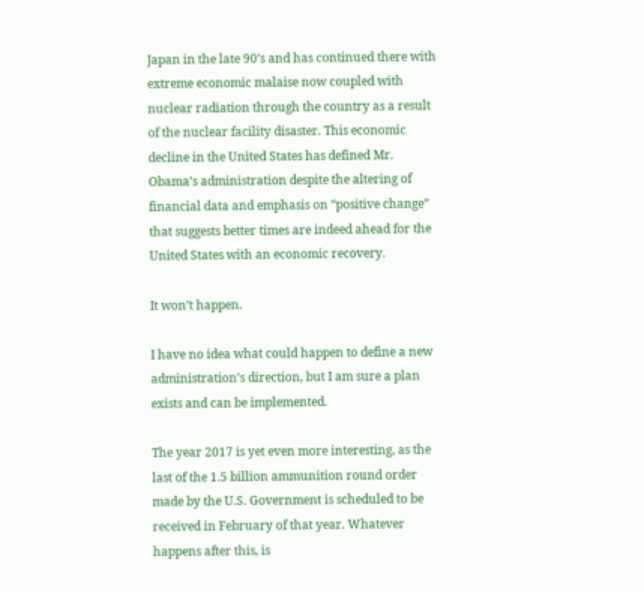Japan in the late 90’s and has continued there with extreme economic malaise now coupled with nuclear radiation through the country as a result of the nuclear facility disaster. This economic decline in the United States has defined Mr. Obama’s administration despite the altering of financial data and emphasis on “positive change” that suggests better times are indeed ahead for the United States with an economic recovery.

It won’t happen.

I have no idea what could happen to define a new administration’s direction, but I am sure a plan  exists and can be implemented.

The year 2017 is yet even more interesting, as the last of the 1.5 billion ammunition round order made by the U.S. Government is scheduled to be received in February of that year. Whatever happens after this, is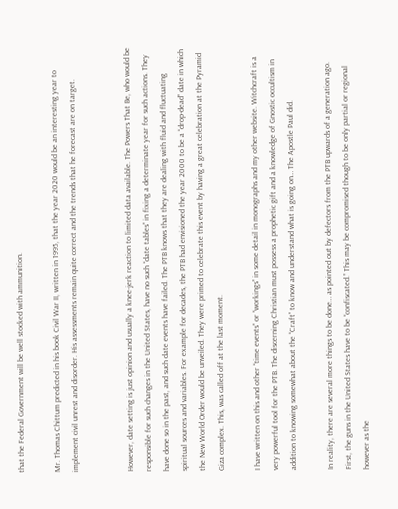that the Federal Government will be well stocked with ammunition.

Mr. Thomas Chittum predicted in his book Civil War II, written in 1995, that the year 2020 would be an interesting year to implement civil unrest and disorder. His assessments remain quite correct and the trends that he forecast are on target.


However, date setting is just opinion and usually a knee-jerk reaction to limited data available. The Powers That Be, who would be responsible for such changes in the United States, have no such “date tables” in fixing a determinate year for such actions. They have done so in the past, and such date events have failed. The PTB knows that they are dealing with fluid and fluctuating spiritual sources and variables. For example for decades, the PTB had envisioned the year 2000 to be a “drop-dead” date in which the New World Order would be unveiled. They were primed to celebrate this event by having a great celebration at the Pyramid Giza complex. This, was called off at the last moment.

I have written on this and other “time events” or “workings” in some detail in monographs and my other website. Witchcraft is a very powerful tool for the PTB. The discerning Christian must possess a prophetic gift and a knowledge of Gnostic occultism in addition to knowing somewhat about the “Craft” to know and understand what is going on… The Apostle Paul did.

In reality, there are several more things to be done… as pointed out by defectors from the PTB upwards of a generation ago. First, the guns in the United States have to be “confiscated.” This may be compromised though to be only partial or regional however as the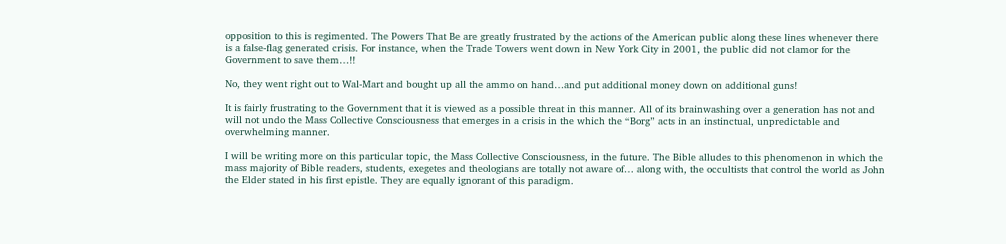opposition to this is regimented. The Powers That Be are greatly frustrated by the actions of the American public along these lines whenever there is a false-flag generated crisis. For instance, when the Trade Towers went down in New York City in 2001, the public did not clamor for the Government to save them…!!

No, they went right out to Wal-Mart and bought up all the ammo on hand…and put additional money down on additional guns!

It is fairly frustrating to the Government that it is viewed as a possible threat in this manner. All of its brainwashing over a generation has not and will not undo the Mass Collective Consciousness that emerges in a crisis in the which the “Borg” acts in an instinctual, unpredictable and overwhelming manner.

I will be writing more on this particular topic, the Mass Collective Consciousness, in the future. The Bible alludes to this phenomenon in which the mass majority of Bible readers, students, exegetes and theologians are totally not aware of… along with, the occultists that control the world as John the Elder stated in his first epistle. They are equally ignorant of this paradigm.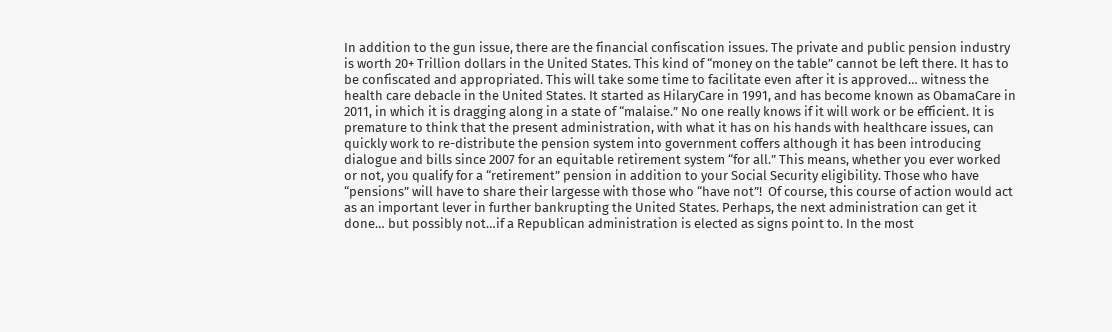In addition to the gun issue, there are the financial confiscation issues. The private and public pension industry is worth 20+ Trillion dollars in the United States. This kind of “money on the table” cannot be left there. It has to be confiscated and appropriated. This will take some time to facilitate even after it is approved… witness the health care debacle in the United States. It started as HilaryCare in 1991, and has become known as ObamaCare in 2011, in which it is dragging along in a state of “malaise.” No one really knows if it will work or be efficient. It is premature to think that the present administration, with what it has on his hands with healthcare issues, can quickly work to re-distribute the pension system into government coffers although it has been introducing dialogue and bills since 2007 for an equitable retirement system “for all.” This means, whether you ever worked or not, you qualify for a “retirement” pension in addition to your Social Security eligibility. Those who have “pensions” will have to share their largesse with those who “have not”!  Of course, this course of action would act as an important lever in further bankrupting the United States. Perhaps, the next administration can get it done… but possibly not…if a Republican administration is elected as signs point to. In the most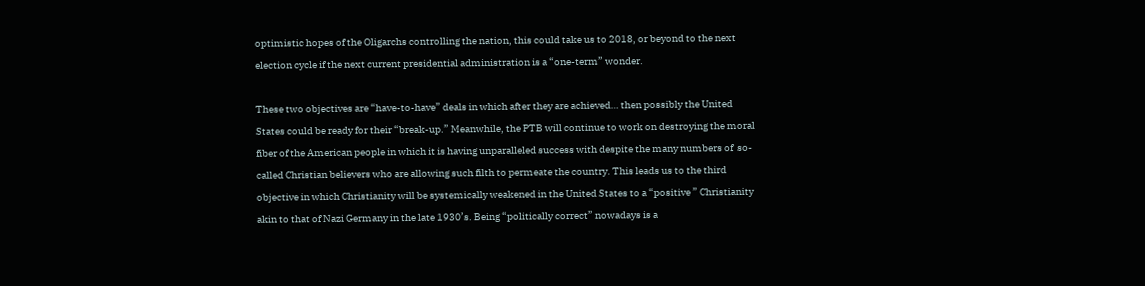optimistic hopes of the Oligarchs controlling the nation, this could take us to 2018, or beyond to the next election cycle if the next current presidential administration is a “one-term” wonder.

These two objectives are “have-to-have” deals in which after they are achieved… then possibly the United States could be ready for their “break-up.” Meanwhile, the PTB will continue to work on destroying the moral fiber of the American people in which it is having unparalleled success with despite the many numbers of  so-called Christian believers who are allowing such filth to permeate the country. This leads us to the third objective in which Christianity will be systemically weakened in the United States to a “positive ” Christianity akin to that of Nazi Germany in the late 1930’s. Being “politically correct” nowadays is a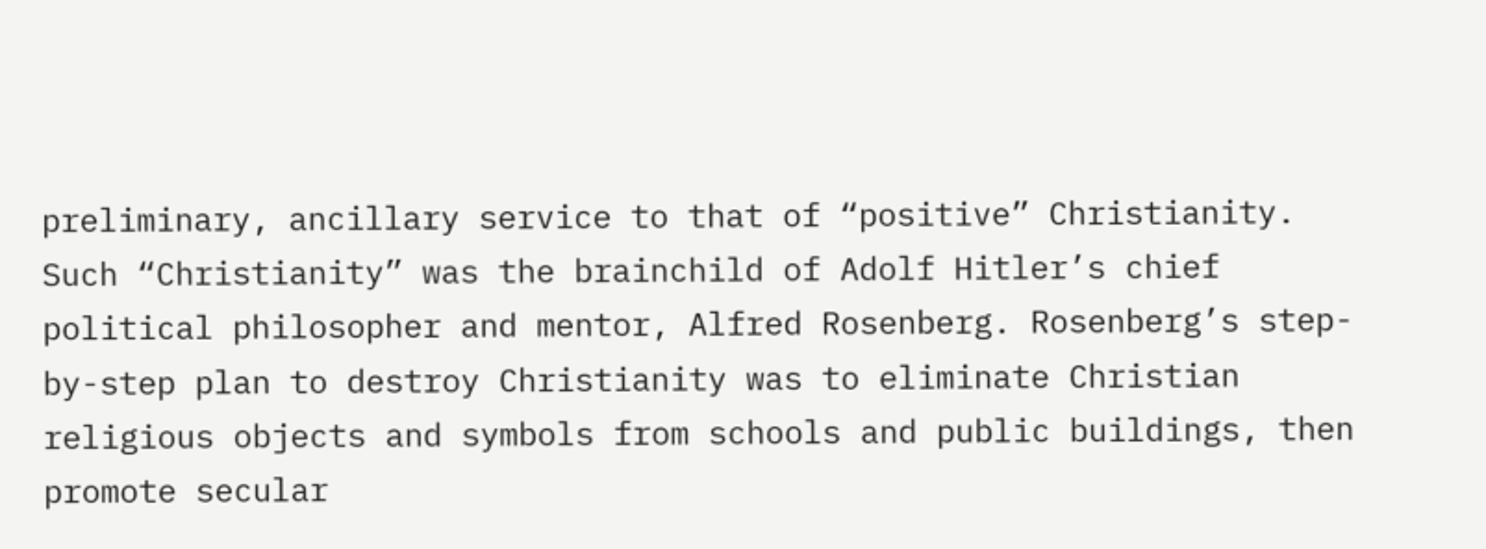preliminary, ancillary service to that of “positive” Christianity. Such “Christianity” was the brainchild of Adolf Hitler’s chief political philosopher and mentor, Alfred Rosenberg. Rosenberg’s step-by-step plan to destroy Christianity was to eliminate Christian religious objects and symbols from schools and public buildings, then promote secular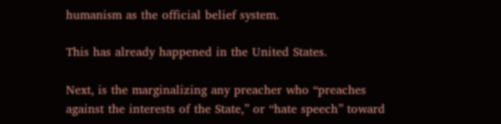humanism as the official belief system.

This has already happened in the United States.

Next, is the marginalizing any preacher who “preaches against the interests of the State,” or “hate speech” toward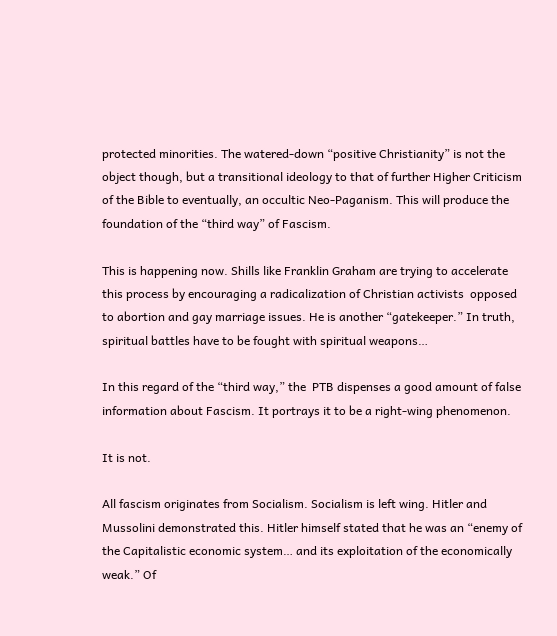protected minorities. The watered-down “positive Christianity” is not the object though, but a transitional ideology to that of further Higher Criticism of the Bible to eventually, an occultic Neo-Paganism. This will produce the foundation of the “third way” of Fascism.

This is happening now. Shills like Franklin Graham are trying to accelerate this process by encouraging a radicalization of Christian activists  opposed to abortion and gay marriage issues. He is another “gatekeeper.” In truth, spiritual battles have to be fought with spiritual weapons…

In this regard of the “third way,” the  PTB dispenses a good amount of false information about Fascism. It portrays it to be a right-wing phenomenon.

It is not.

All fascism originates from Socialism. Socialism is left wing. Hitler and Mussolini demonstrated this. Hitler himself stated that he was an “enemy of the Capitalistic economic system… and its exploitation of the economically weak.” Of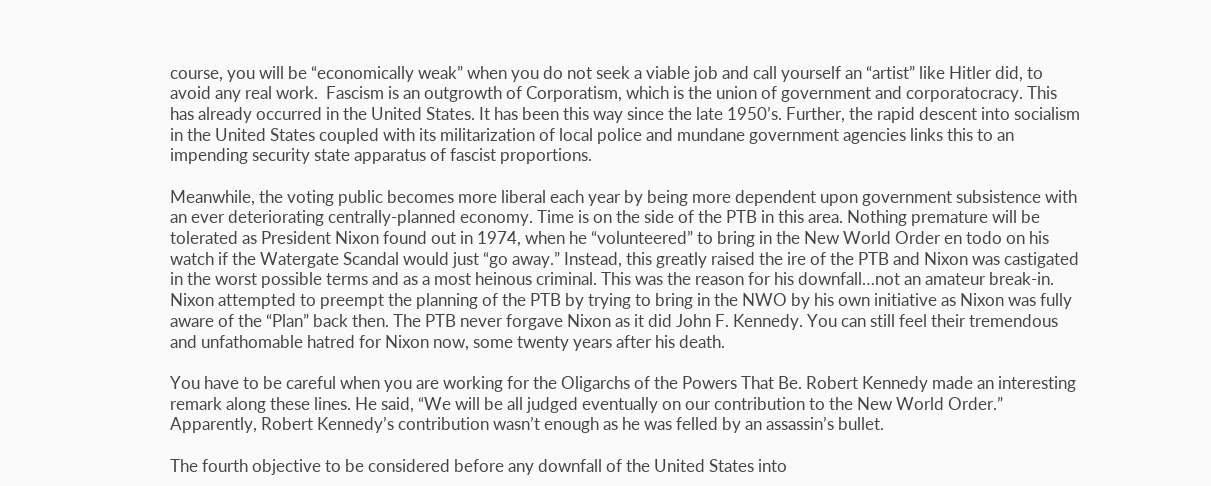course, you will be “economically weak” when you do not seek a viable job and call yourself an “artist” like Hitler did, to avoid any real work.  Fascism is an outgrowth of Corporatism, which is the union of government and corporatocracy. This has already occurred in the United States. It has been this way since the late 1950’s. Further, the rapid descent into socialism in the United States coupled with its militarization of local police and mundane government agencies links this to an impending security state apparatus of fascist proportions.

Meanwhile, the voting public becomes more liberal each year by being more dependent upon government subsistence with an ever deteriorating centrally-planned economy. Time is on the side of the PTB in this area. Nothing premature will be tolerated as President Nixon found out in 1974, when he “volunteered” to bring in the New World Order en todo on his watch if the Watergate Scandal would just “go away.” Instead, this greatly raised the ire of the PTB and Nixon was castigated in the worst possible terms and as a most heinous criminal. This was the reason for his downfall…not an amateur break-in. Nixon attempted to preempt the planning of the PTB by trying to bring in the NWO by his own initiative as Nixon was fully aware of the “Plan” back then. The PTB never forgave Nixon as it did John F. Kennedy. You can still feel their tremendous and unfathomable hatred for Nixon now, some twenty years after his death.

You have to be careful when you are working for the Oligarchs of the Powers That Be. Robert Kennedy made an interesting remark along these lines. He said, “We will be all judged eventually on our contribution to the New World Order.” Apparently, Robert Kennedy’s contribution wasn’t enough as he was felled by an assassin’s bullet.

The fourth objective to be considered before any downfall of the United States into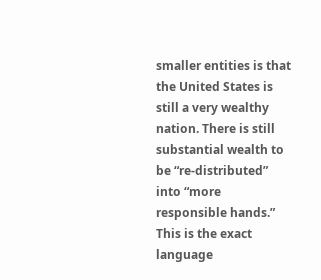smaller entities is that the United States is still a very wealthy nation. There is still substantial wealth to be “re-distributed” into “more responsible hands.” This is the exact language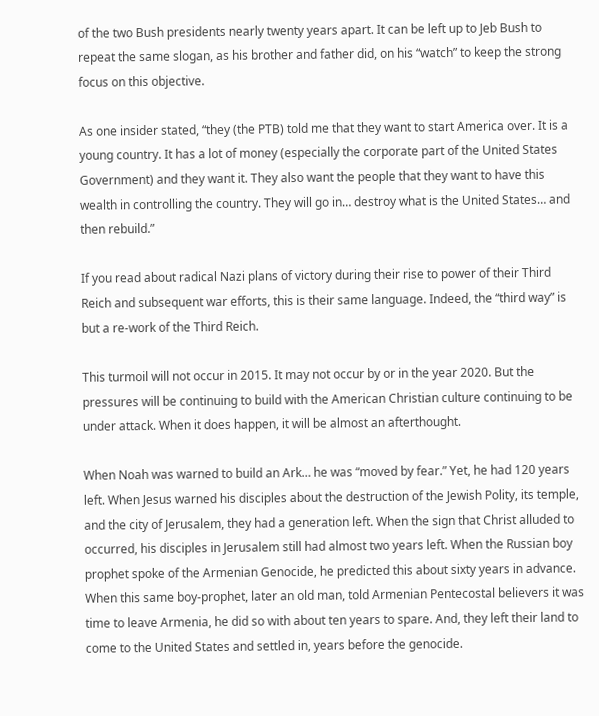of the two Bush presidents nearly twenty years apart. It can be left up to Jeb Bush to repeat the same slogan, as his brother and father did, on his “watch” to keep the strong focus on this objective.

As one insider stated, “they (the PTB) told me that they want to start America over. It is a young country. It has a lot of money (especially the corporate part of the United States Government) and they want it. They also want the people that they want to have this wealth in controlling the country. They will go in… destroy what is the United States… and then rebuild.”

If you read about radical Nazi plans of victory during their rise to power of their Third Reich and subsequent war efforts, this is their same language. Indeed, the “third way” is but a re-work of the Third Reich.

This turmoil will not occur in 2015. It may not occur by or in the year 2020. But the pressures will be continuing to build with the American Christian culture continuing to be under attack. When it does happen, it will be almost an afterthought.

When Noah was warned to build an Ark… he was “moved by fear.” Yet, he had 120 years left. When Jesus warned his disciples about the destruction of the Jewish Polity, its temple, and the city of Jerusalem, they had a generation left. When the sign that Christ alluded to occurred, his disciples in Jerusalem still had almost two years left. When the Russian boy prophet spoke of the Armenian Genocide, he predicted this about sixty years in advance. When this same boy-prophet, later an old man, told Armenian Pentecostal believers it was time to leave Armenia, he did so with about ten years to spare. And, they left their land to come to the United States and settled in, years before the genocide.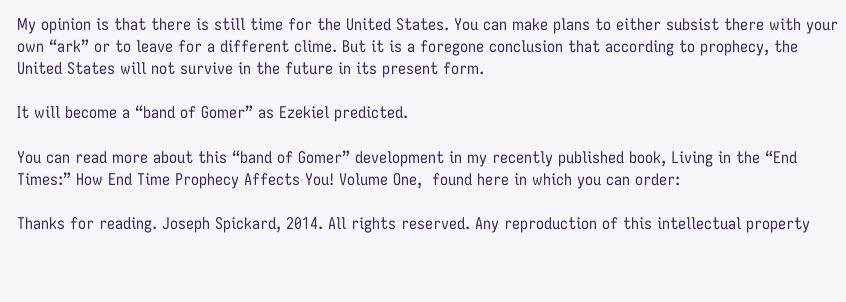My opinion is that there is still time for the United States. You can make plans to either subsist there with your own “ark” or to leave for a different clime. But it is a foregone conclusion that according to prophecy, the United States will not survive in the future in its present form.

It will become a “band of Gomer” as Ezekiel predicted.

You can read more about this “band of Gomer” development in my recently published book, Living in the “End Times:” How End Time Prophecy Affects You! Volume One,  found here in which you can order:

Thanks for reading. Joseph Spickard, 2014. All rights reserved. Any reproduction of this intellectual property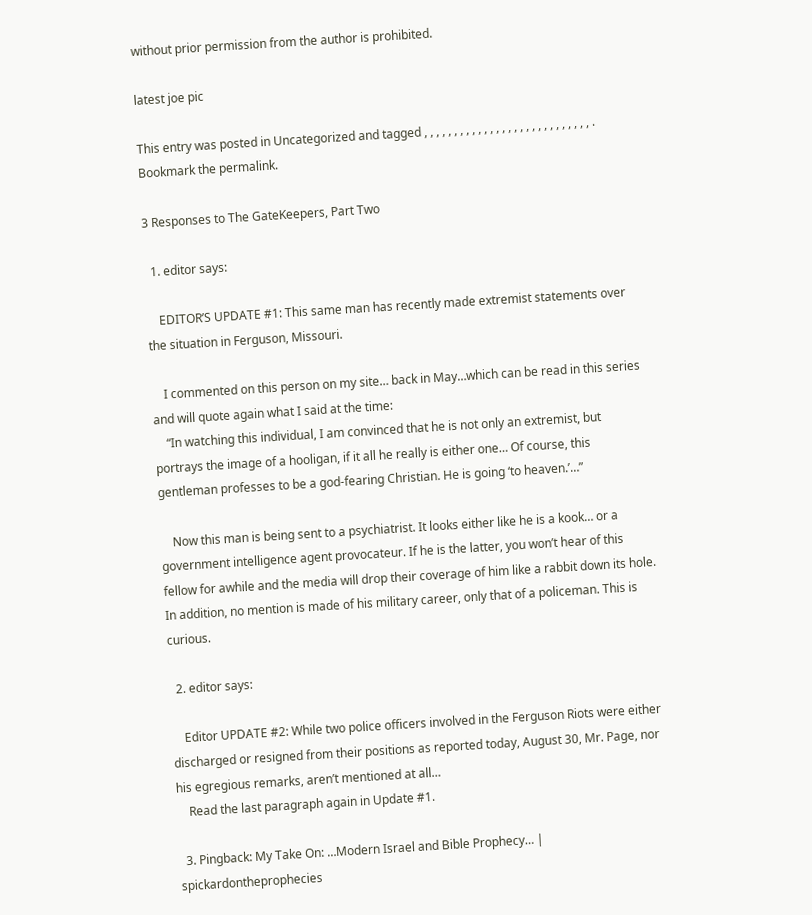without prior permission from the author is prohibited.

latest joe pic

This entry was posted in Uncategorized and tagged , , , , , , , , , , , , , , , , , , , , , , , , , , , , . Bookmark the permalink.

3 Responses to The GateKeepers, Part Two

  1. editor says:

    EDITOR’S UPDATE #1: This same man has recently made extremist statements over the situation in Ferguson, Missouri.

    I commented on this person on my site… back in May…which can be read in this series and will quote again what I said at the time:
    “In watching this individual, I am convinced that he is not only an extremist, but portrays the image of a hooligan, if it all he really is either one… Of course, this gentleman professes to be a god-fearing Christian. He is going ‘to heaven.’…”

    Now this man is being sent to a psychiatrist. It looks either like he is a kook… or a government intelligence agent provocateur. If he is the latter, you won’t hear of this fellow for awhile and the media will drop their coverage of him like a rabbit down its hole. In addition, no mention is made of his military career, only that of a policeman. This is curious.

  2. editor says:

    Editor UPDATE #2: While two police officers involved in the Ferguson Riots were either discharged or resigned from their positions as reported today, August 30, Mr. Page, nor his egregious remarks, aren’t mentioned at all…
    Read the last paragraph again in Update #1.

  3. Pingback: My Take On: …Modern Israel and Bible Prophecy… | spickardontheprophecies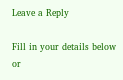Leave a Reply

Fill in your details below or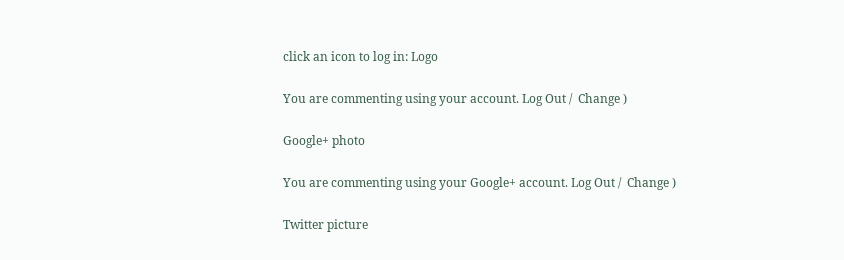click an icon to log in: Logo

You are commenting using your account. Log Out /  Change )

Google+ photo

You are commenting using your Google+ account. Log Out /  Change )

Twitter picture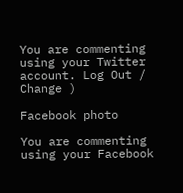You are commenting using your Twitter account. Log Out /  Change )

Facebook photo

You are commenting using your Facebook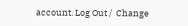account. Log Out /  Change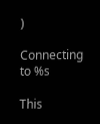)

Connecting to %s

This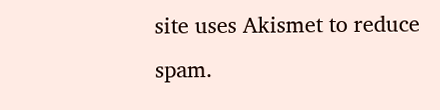site uses Akismet to reduce spam.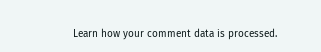Learn how your comment data is processed.